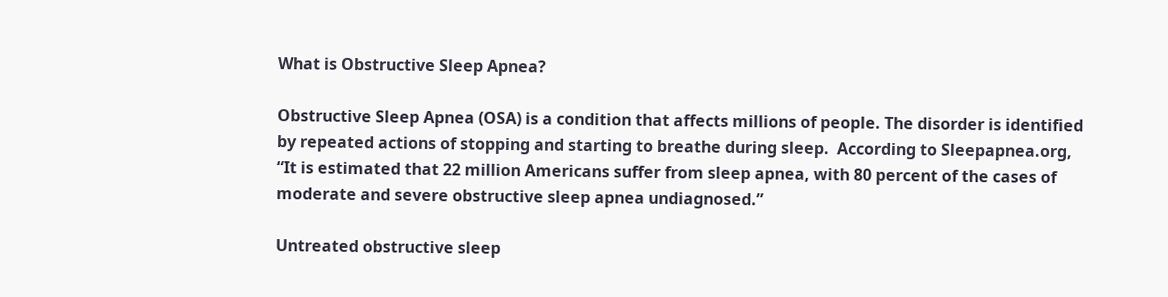What is Obstructive Sleep Apnea?

Obstructive Sleep Apnea (OSA) is a condition that affects millions of people. The disorder is identified by repeated actions of stopping and starting to breathe during sleep.  According to Sleepapnea.org, “It is estimated that 22 million Americans suffer from sleep apnea, with 80 percent of the cases of moderate and severe obstructive sleep apnea undiagnosed.”

Untreated obstructive sleep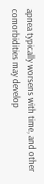apnea typically worsens with time, and other comorbidities may develop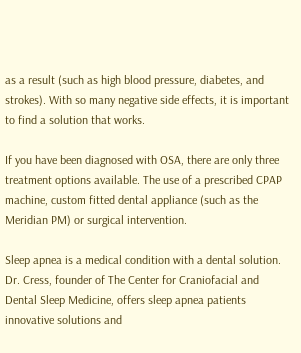as a result (such as high blood pressure, diabetes, and strokes). With so many negative side effects, it is important to find a solution that works.

If you have been diagnosed with OSA, there are only three treatment options available. The use of a prescribed CPAP machine, custom fitted dental appliance (such as the Meridian PM) or surgical intervention.

Sleep apnea is a medical condition with a dental solution. Dr. Cress, founder of The Center for Craniofacial and Dental Sleep Medicine, offers sleep apnea patients innovative solutions and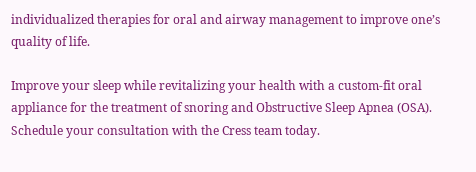individualized therapies for oral and airway management to improve one’s quality of life.

Improve your sleep while revitalizing your health with a custom-fit oral appliance for the treatment of snoring and Obstructive Sleep Apnea (OSA). Schedule your consultation with the Cress team today.